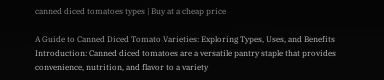canned diced tomatoes types | Buy at a cheap price

A Guide to Canned Diced Tomato Varieties: Exploring Types, Uses, and Benefits Introduction: Canned diced tomatoes are a versatile pantry staple that provides convenience, nutrition, and flavor to a variety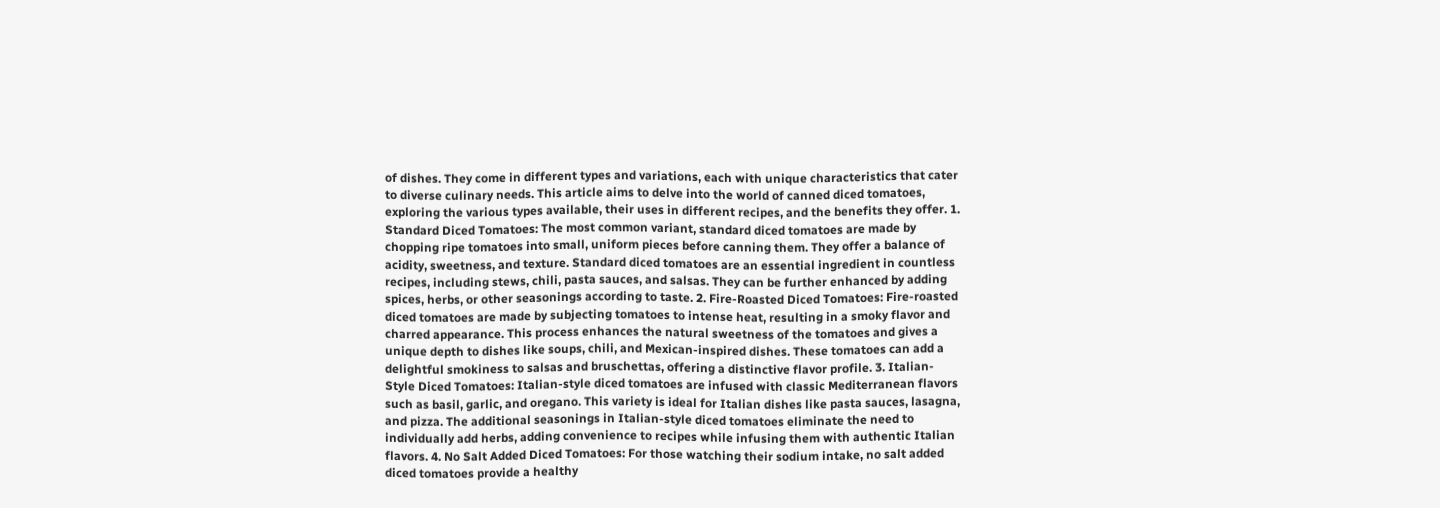of dishes. They come in different types and variations, each with unique characteristics that cater to diverse culinary needs. This article aims to delve into the world of canned diced tomatoes, exploring the various types available, their uses in different recipes, and the benefits they offer. 1. Standard Diced Tomatoes: The most common variant, standard diced tomatoes are made by chopping ripe tomatoes into small, uniform pieces before canning them. They offer a balance of acidity, sweetness, and texture. Standard diced tomatoes are an essential ingredient in countless recipes, including stews, chili, pasta sauces, and salsas. They can be further enhanced by adding spices, herbs, or other seasonings according to taste. 2. Fire-Roasted Diced Tomatoes: Fire-roasted diced tomatoes are made by subjecting tomatoes to intense heat, resulting in a smoky flavor and charred appearance. This process enhances the natural sweetness of the tomatoes and gives a unique depth to dishes like soups, chili, and Mexican-inspired dishes. These tomatoes can add a delightful smokiness to salsas and bruschettas, offering a distinctive flavor profile. 3. Italian-Style Diced Tomatoes: Italian-style diced tomatoes are infused with classic Mediterranean flavors such as basil, garlic, and oregano. This variety is ideal for Italian dishes like pasta sauces, lasagna, and pizza. The additional seasonings in Italian-style diced tomatoes eliminate the need to individually add herbs, adding convenience to recipes while infusing them with authentic Italian flavors. 4. No Salt Added Diced Tomatoes: For those watching their sodium intake, no salt added diced tomatoes provide a healthy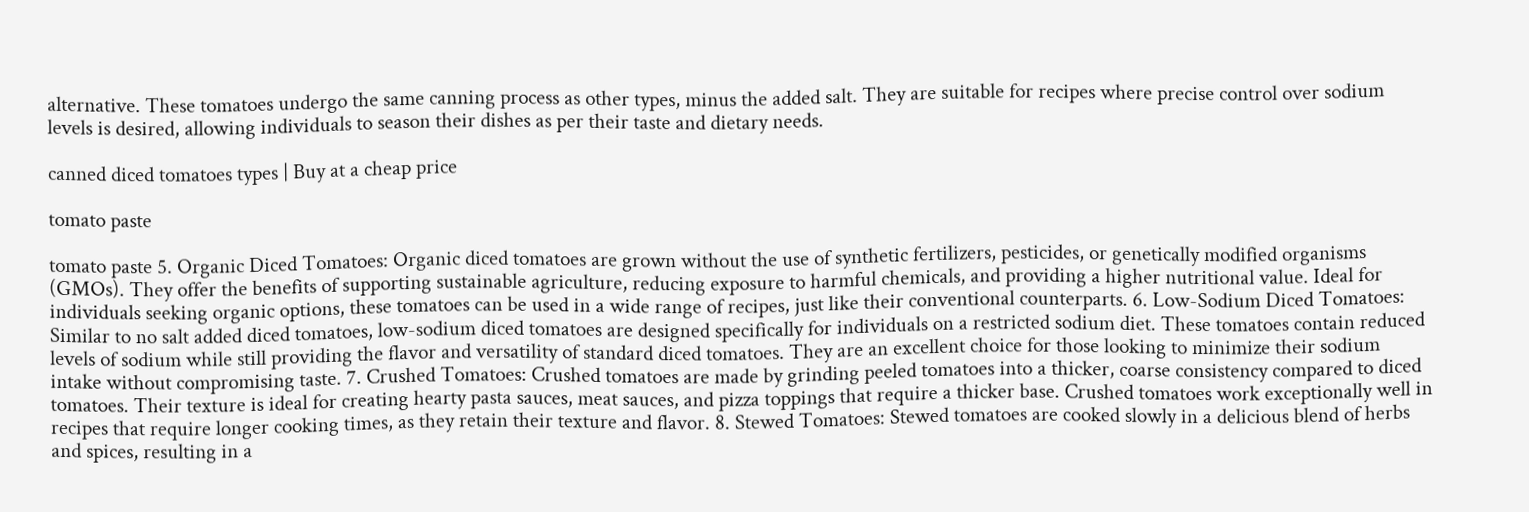alternative. These tomatoes undergo the same canning process as other types, minus the added salt. They are suitable for recipes where precise control over sodium levels is desired, allowing individuals to season their dishes as per their taste and dietary needs.

canned diced tomatoes types | Buy at a cheap price

tomato paste

tomato paste 5. Organic Diced Tomatoes: Organic diced tomatoes are grown without the use of synthetic fertilizers, pesticides, or genetically modified organisms (GMOs). They offer the benefits of supporting sustainable agriculture, reducing exposure to harmful chemicals, and providing a higher nutritional value. Ideal for individuals seeking organic options, these tomatoes can be used in a wide range of recipes, just like their conventional counterparts. 6. Low-Sodium Diced Tomatoes: Similar to no salt added diced tomatoes, low-sodium diced tomatoes are designed specifically for individuals on a restricted sodium diet. These tomatoes contain reduced levels of sodium while still providing the flavor and versatility of standard diced tomatoes. They are an excellent choice for those looking to minimize their sodium intake without compromising taste. 7. Crushed Tomatoes: Crushed tomatoes are made by grinding peeled tomatoes into a thicker, coarse consistency compared to diced tomatoes. Their texture is ideal for creating hearty pasta sauces, meat sauces, and pizza toppings that require a thicker base. Crushed tomatoes work exceptionally well in recipes that require longer cooking times, as they retain their texture and flavor. 8. Stewed Tomatoes: Stewed tomatoes are cooked slowly in a delicious blend of herbs and spices, resulting in a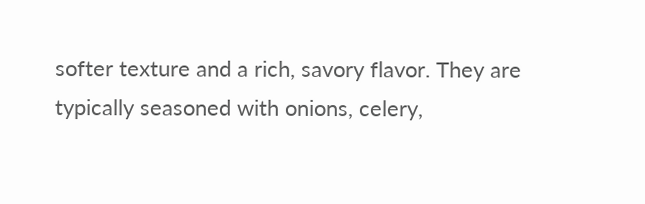softer texture and a rich, savory flavor. They are typically seasoned with onions, celery,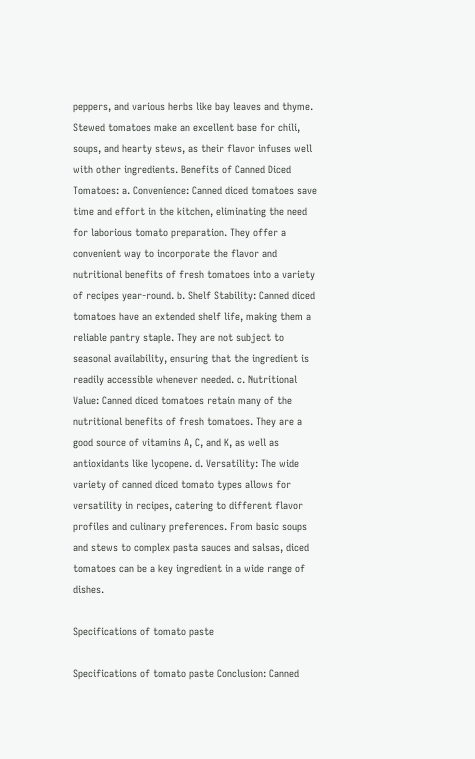peppers, and various herbs like bay leaves and thyme. Stewed tomatoes make an excellent base for chili, soups, and hearty stews, as their flavor infuses well with other ingredients. Benefits of Canned Diced Tomatoes: a. Convenience: Canned diced tomatoes save time and effort in the kitchen, eliminating the need for laborious tomato preparation. They offer a convenient way to incorporate the flavor and nutritional benefits of fresh tomatoes into a variety of recipes year-round. b. Shelf Stability: Canned diced tomatoes have an extended shelf life, making them a reliable pantry staple. They are not subject to seasonal availability, ensuring that the ingredient is readily accessible whenever needed. c. Nutritional Value: Canned diced tomatoes retain many of the nutritional benefits of fresh tomatoes. They are a good source of vitamins A, C, and K, as well as antioxidants like lycopene. d. Versatility: The wide variety of canned diced tomato types allows for versatility in recipes, catering to different flavor profiles and culinary preferences. From basic soups and stews to complex pasta sauces and salsas, diced tomatoes can be a key ingredient in a wide range of dishes.

Specifications of tomato paste

Specifications of tomato paste Conclusion: Canned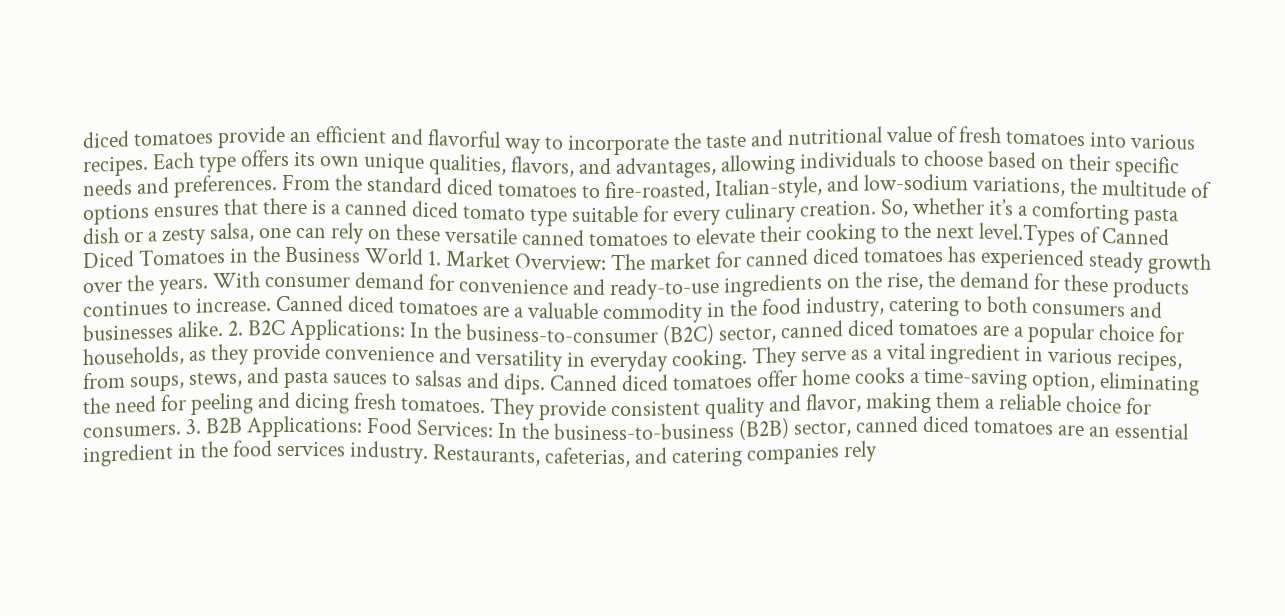diced tomatoes provide an efficient and flavorful way to incorporate the taste and nutritional value of fresh tomatoes into various recipes. Each type offers its own unique qualities, flavors, and advantages, allowing individuals to choose based on their specific needs and preferences. From the standard diced tomatoes to fire-roasted, Italian-style, and low-sodium variations, the multitude of options ensures that there is a canned diced tomato type suitable for every culinary creation. So, whether it’s a comforting pasta dish or a zesty salsa, one can rely on these versatile canned tomatoes to elevate their cooking to the next level.Types of Canned Diced Tomatoes in the Business World 1. Market Overview: The market for canned diced tomatoes has experienced steady growth over the years. With consumer demand for convenience and ready-to-use ingredients on the rise, the demand for these products continues to increase. Canned diced tomatoes are a valuable commodity in the food industry, catering to both consumers and businesses alike. 2. B2C Applications: In the business-to-consumer (B2C) sector, canned diced tomatoes are a popular choice for households, as they provide convenience and versatility in everyday cooking. They serve as a vital ingredient in various recipes, from soups, stews, and pasta sauces to salsas and dips. Canned diced tomatoes offer home cooks a time-saving option, eliminating the need for peeling and dicing fresh tomatoes. They provide consistent quality and flavor, making them a reliable choice for consumers. 3. B2B Applications: Food Services: In the business-to-business (B2B) sector, canned diced tomatoes are an essential ingredient in the food services industry. Restaurants, cafeterias, and catering companies rely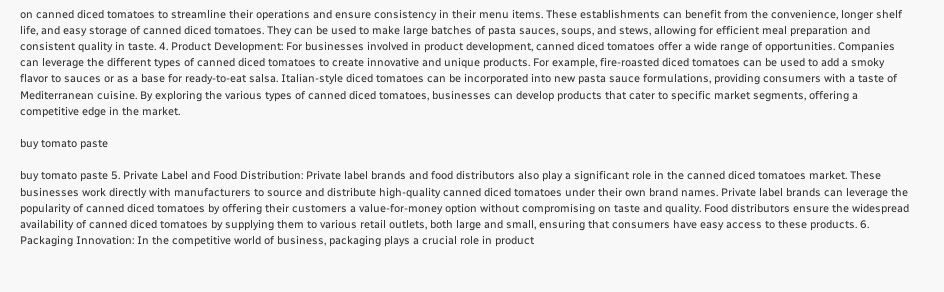on canned diced tomatoes to streamline their operations and ensure consistency in their menu items. These establishments can benefit from the convenience, longer shelf life, and easy storage of canned diced tomatoes. They can be used to make large batches of pasta sauces, soups, and stews, allowing for efficient meal preparation and consistent quality in taste. 4. Product Development: For businesses involved in product development, canned diced tomatoes offer a wide range of opportunities. Companies can leverage the different types of canned diced tomatoes to create innovative and unique products. For example, fire-roasted diced tomatoes can be used to add a smoky flavor to sauces or as a base for ready-to-eat salsa. Italian-style diced tomatoes can be incorporated into new pasta sauce formulations, providing consumers with a taste of Mediterranean cuisine. By exploring the various types of canned diced tomatoes, businesses can develop products that cater to specific market segments, offering a competitive edge in the market.

buy tomato paste

buy tomato paste 5. Private Label and Food Distribution: Private label brands and food distributors also play a significant role in the canned diced tomatoes market. These businesses work directly with manufacturers to source and distribute high-quality canned diced tomatoes under their own brand names. Private label brands can leverage the popularity of canned diced tomatoes by offering their customers a value-for-money option without compromising on taste and quality. Food distributors ensure the widespread availability of canned diced tomatoes by supplying them to various retail outlets, both large and small, ensuring that consumers have easy access to these products. 6. Packaging Innovation: In the competitive world of business, packaging plays a crucial role in product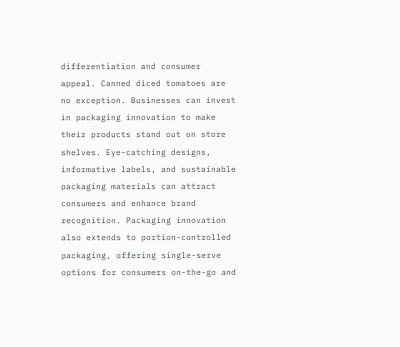differentiation and consumer appeal. Canned diced tomatoes are no exception. Businesses can invest in packaging innovation to make their products stand out on store shelves. Eye-catching designs, informative labels, and sustainable packaging materials can attract consumers and enhance brand recognition. Packaging innovation also extends to portion-controlled packaging, offering single-serve options for consumers on-the-go and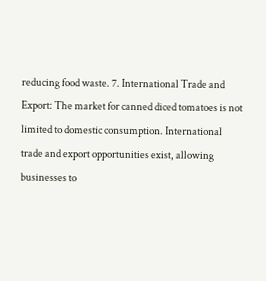reducing food waste. 7. International Trade and Export: The market for canned diced tomatoes is not limited to domestic consumption. International trade and export opportunities exist, allowing businesses to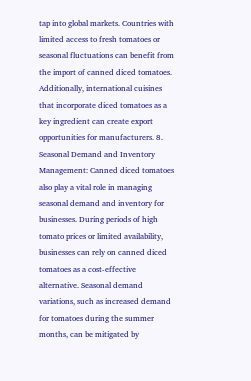tap into global markets. Countries with limited access to fresh tomatoes or seasonal fluctuations can benefit from the import of canned diced tomatoes. Additionally, international cuisines that incorporate diced tomatoes as a key ingredient can create export opportunities for manufacturers. 8. Seasonal Demand and Inventory Management: Canned diced tomatoes also play a vital role in managing seasonal demand and inventory for businesses. During periods of high tomato prices or limited availability, businesses can rely on canned diced tomatoes as a cost-effective alternative. Seasonal demand variations, such as increased demand for tomatoes during the summer months, can be mitigated by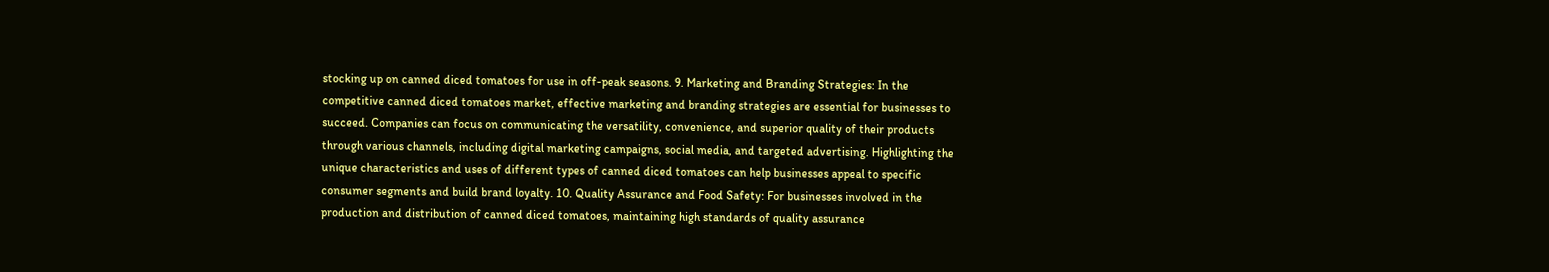stocking up on canned diced tomatoes for use in off-peak seasons. 9. Marketing and Branding Strategies: In the competitive canned diced tomatoes market, effective marketing and branding strategies are essential for businesses to succeed. Companies can focus on communicating the versatility, convenience, and superior quality of their products through various channels, including digital marketing campaigns, social media, and targeted advertising. Highlighting the unique characteristics and uses of different types of canned diced tomatoes can help businesses appeal to specific consumer segments and build brand loyalty. 10. Quality Assurance and Food Safety: For businesses involved in the production and distribution of canned diced tomatoes, maintaining high standards of quality assurance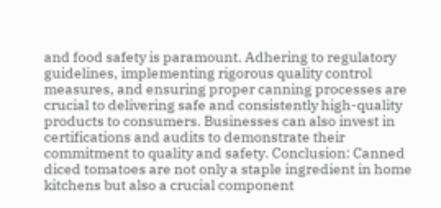and food safety is paramount. Adhering to regulatory guidelines, implementing rigorous quality control measures, and ensuring proper canning processes are crucial to delivering safe and consistently high-quality products to consumers. Businesses can also invest in certifications and audits to demonstrate their commitment to quality and safety. Conclusion: Canned diced tomatoes are not only a staple ingredient in home kitchens but also a crucial component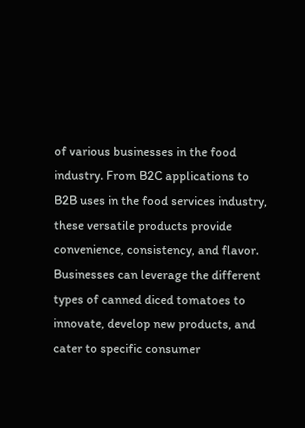of various businesses in the food industry. From B2C applications to B2B uses in the food services industry, these versatile products provide convenience, consistency, and flavor. Businesses can leverage the different types of canned diced tomatoes to innovate, develop new products, and cater to specific consumer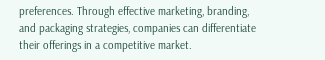preferences. Through effective marketing, branding, and packaging strategies, companies can differentiate their offerings in a competitive market.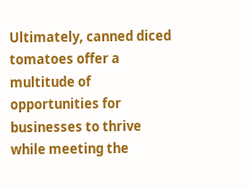Ultimately, canned diced tomatoes offer a multitude of opportunities for businesses to thrive while meeting the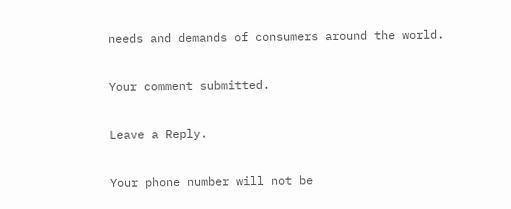needs and demands of consumers around the world.

Your comment submitted.

Leave a Reply.

Your phone number will not be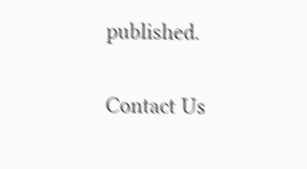published.

Contact Us